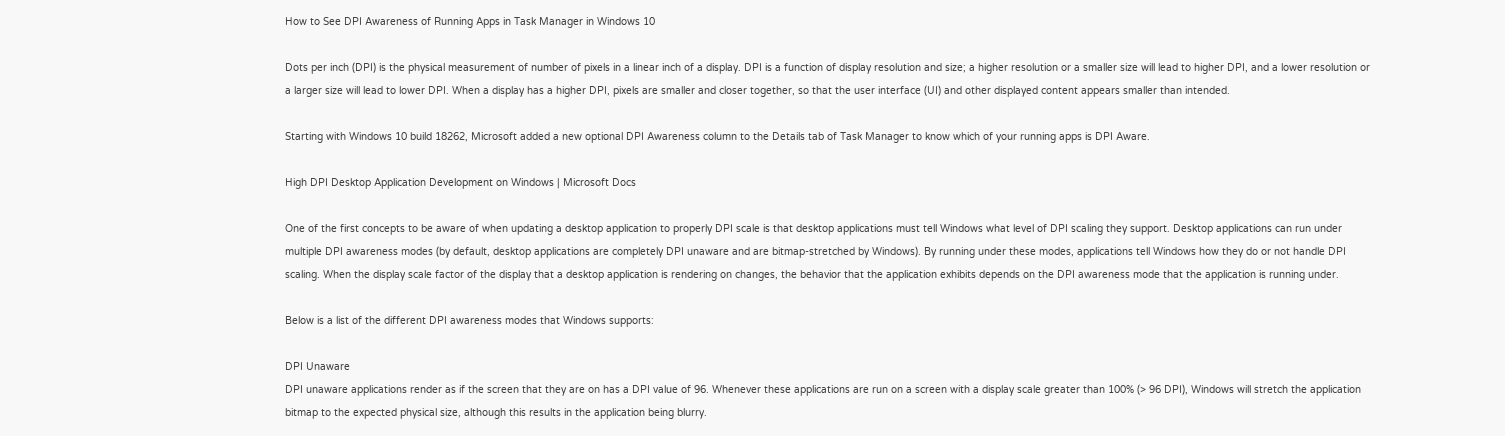How to See DPI Awareness of Running Apps in Task Manager in Windows 10

Dots per inch (DPI) is the physical measurement of number of pixels in a linear inch of a display. DPI is a function of display resolution and size; a higher resolution or a smaller size will lead to higher DPI, and a lower resolution or a larger size will lead to lower DPI. When a display has a higher DPI, pixels are smaller and closer together, so that the user interface (UI) and other displayed content appears smaller than intended.

Starting with Windows 10 build 18262, Microsoft added a new optional DPI Awareness column to the Details tab of Task Manager to know which of your running apps is DPI Aware.

High DPI Desktop Application Development on Windows | Microsoft Docs

One of the first concepts to be aware of when updating a desktop application to properly DPI scale is that desktop applications must tell Windows what level of DPI scaling they support. Desktop applications can run under multiple DPI awareness modes (by default, desktop applications are completely DPI unaware and are bitmap-stretched by Windows). By running under these modes, applications tell Windows how they do or not handle DPI scaling. When the display scale factor of the display that a desktop application is rendering on changes, the behavior that the application exhibits depends on the DPI awareness mode that the application is running under.

Below is a list of the different DPI awareness modes that Windows supports:

DPI Unaware
DPI unaware applications render as if the screen that they are on has a DPI value of 96. Whenever these applications are run on a screen with a display scale greater than 100% (> 96 DPI), Windows will stretch the application bitmap to the expected physical size, although this results in the application being blurry.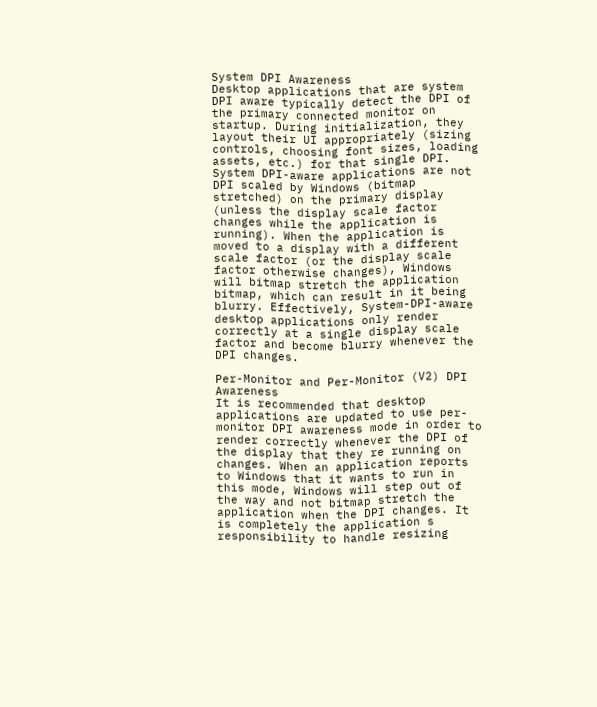System DPI Awareness
Desktop applications that are system DPI aware typically detect the DPI of the primary connected monitor on startup. During initialization, they layout their UI appropriately (sizing controls, choosing font sizes, loading assets, etc.) for that single DPI. System DPI-aware applications are not DPI scaled by Windows (bitmap stretched) on the primary display (unless the display scale factor changes while the application is running). When the application is moved to a display with a different scale factor (or the display scale factor otherwise changes), Windows will bitmap stretch the application bitmap, which can result in it being blurry. Effectively, System-DPI-aware desktop applications only render correctly at a single display scale factor and become blurry whenever the DPI changes.

Per-Monitor and Per-Monitor (V2) DPI Awareness
It is recommended that desktop applications are updated to use per-monitor DPI awareness mode in order to render correctly whenever the DPI of the display that they re running on changes. When an application reports to Windows that it wants to run in this mode, Windows will step out of the way and not bitmap stretch the application when the DPI changes. It is completely the application s responsibility to handle resizing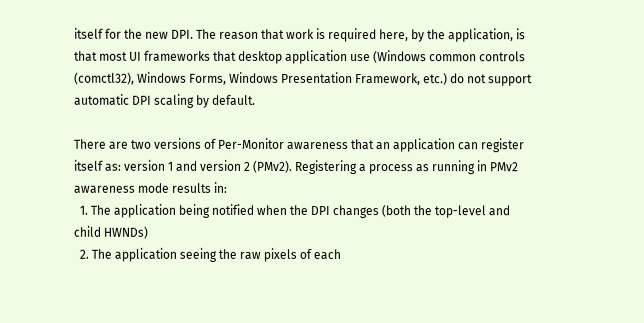itself for the new DPI. The reason that work is required here, by the application, is that most UI frameworks that desktop application use (Windows common controls (comctl32), Windows Forms, Windows Presentation Framework, etc.) do not support automatic DPI scaling by default.

There are two versions of Per-Monitor awareness that an application can register itself as: version 1 and version 2 (PMv2). Registering a process as running in PMv2 awareness mode results in:
  1. The application being notified when the DPI changes (both the top-level and child HWNDs)
  2. The application seeing the raw pixels of each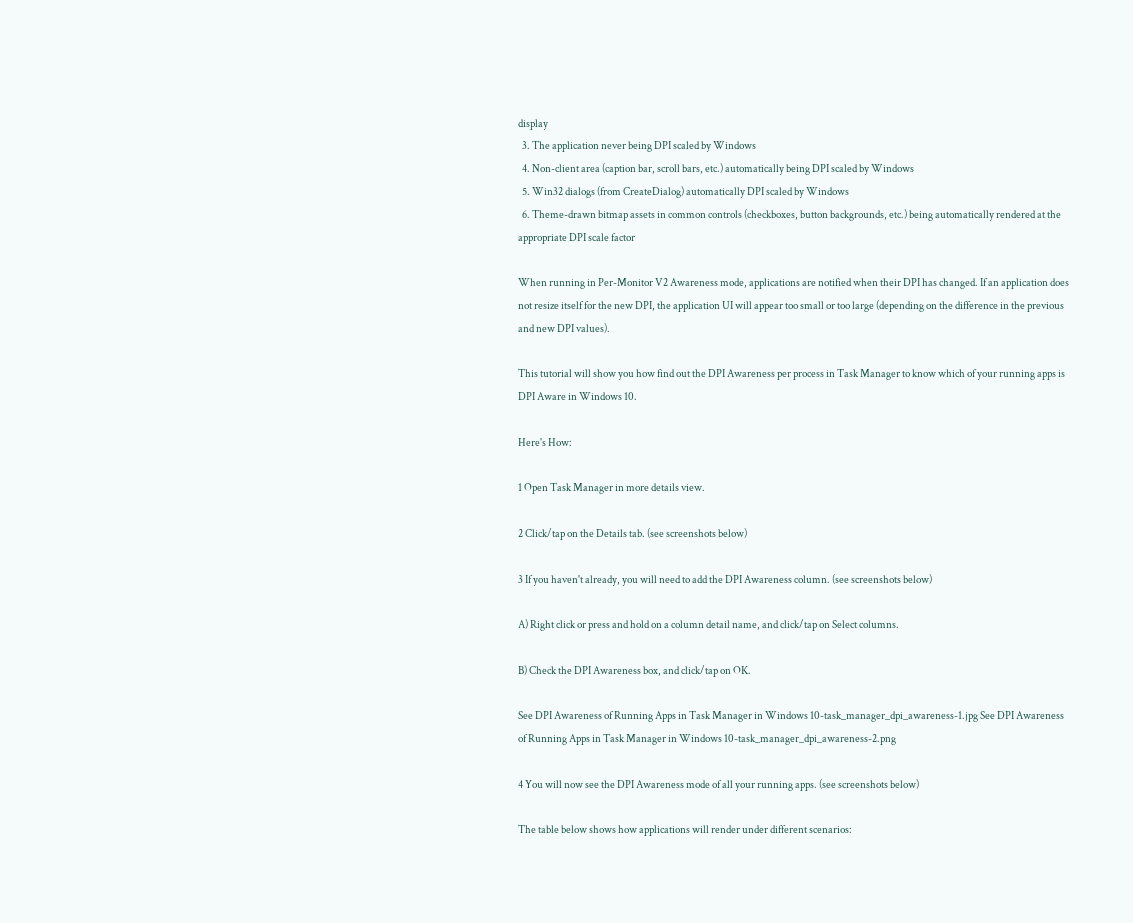display
  3. The application never being DPI scaled by Windows
  4. Non-client area (caption bar, scroll bars, etc.) automatically being DPI scaled by Windows
  5. Win32 dialogs (from CreateDialog) automatically DPI scaled by Windows
  6. Theme-drawn bitmap assets in common controls (checkboxes, button backgrounds, etc.) being automatically rendered at the appropriate DPI scale factor

When running in Per-Monitor V2 Awareness mode, applications are notified when their DPI has changed. If an application does not resize itself for the new DPI, the application UI will appear too small or too large (depending on the difference in the previous and new DPI values).

This tutorial will show you how find out the DPI Awareness per process in Task Manager to know which of your running apps is DPI Aware in Windows 10.

Here's How:

1 Open Task Manager in more details view.

2 Click/tap on the Details tab. (see screenshots below)

3 If you haven't already, you will need to add the DPI Awareness column. (see screenshots below)

A) Right click or press and hold on a column detail name, and click/tap on Select columns.

B) Check the DPI Awareness box, and click/tap on OK.

See DPI Awareness of Running Apps in Task Manager in Windows 10-task_manager_dpi_awareness-1.jpg See DPI Awareness of Running Apps in Task Manager in Windows 10-task_manager_dpi_awareness-2.png

4 You will now see the DPI Awareness mode of all your running apps. (see screenshots below)

The table below shows how applications will render under different scenarios: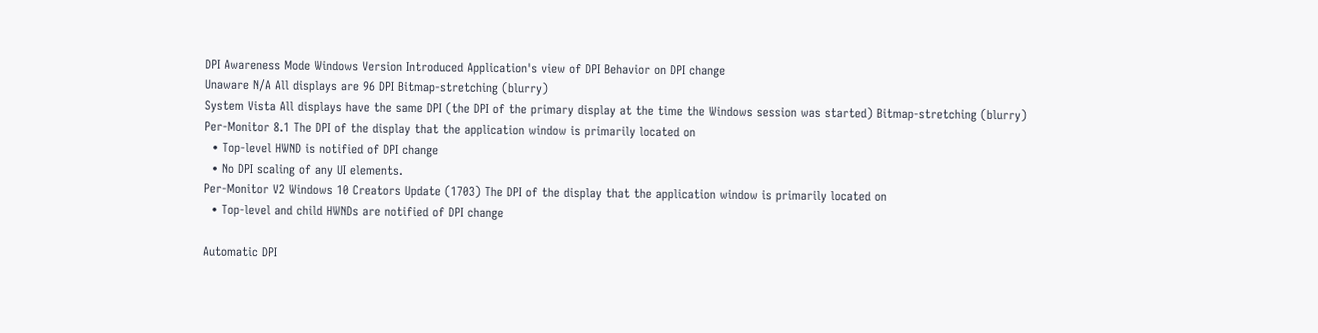DPI Awareness Mode Windows Version Introduced Application's view of DPI Behavior on DPI change
Unaware N/A All displays are 96 DPI Bitmap-stretching (blurry)
System Vista All displays have the same DPI (the DPI of the primary display at the time the Windows session was started) Bitmap-stretching (blurry)
Per-Monitor 8.1 The DPI of the display that the application window is primarily located on
  • Top-level HWND is notified of DPI change
  • No DPI scaling of any UI elements.
Per-Monitor V2 Windows 10 Creators Update (1703) The DPI of the display that the application window is primarily located on
  • Top-level and child HWNDs are notified of DPI change

Automatic DPI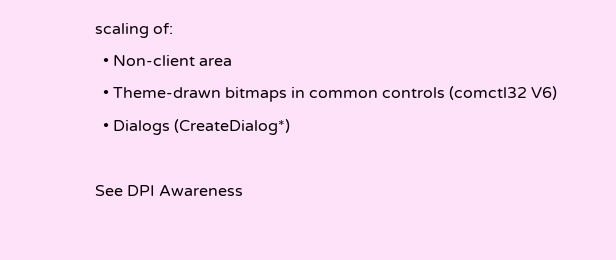scaling of:
  • Non-client area
  • Theme-drawn bitmaps in common controls (comctl32 V6)
  • Dialogs (CreateDialog*)

See DPI Awareness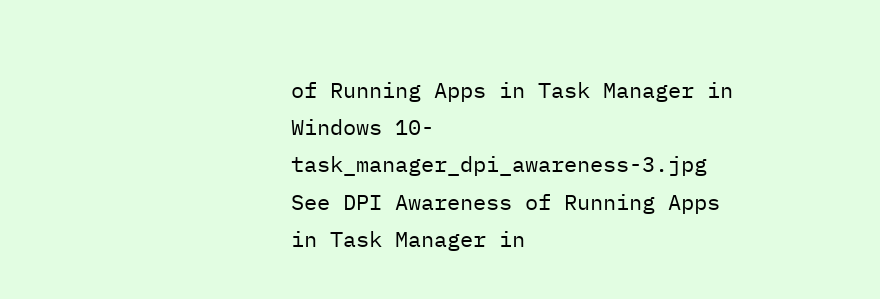of Running Apps in Task Manager in Windows 10-task_manager_dpi_awareness-3.jpg See DPI Awareness of Running Apps in Task Manager in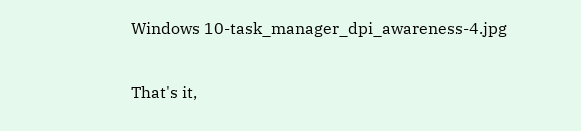Windows 10-task_manager_dpi_awareness-4.jpg

That's it,